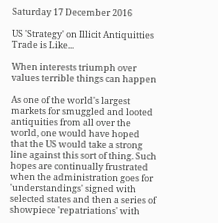Saturday 17 December 2016

US 'Strategy' on Illicit Antiquitties Trade is Like...

When interests triumph over values terrible things can happen

As one of the world's largest markets for smuggled and looted antiquities from all over the world, one would have hoped that the US would take a strong line against this sort of thing. Such hopes are continually frustrated when the administration goes for 'understandings' signed with selected states and then a series of showpiece 'repatriations' with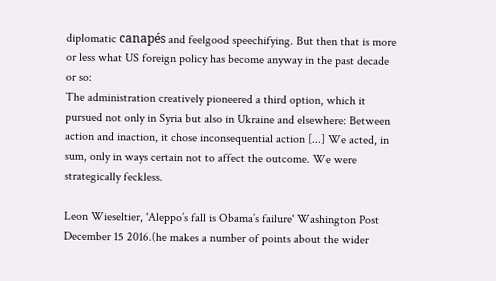diplomatic canapés and feelgood speechifying. But then that is more or less what US foreign policy has become anyway in the past decade or so:
The administration creatively pioneered a third option, which it pursued not only in Syria but also in Ukraine and elsewhere: Between action and inaction, it chose inconsequential action [...] We acted, in sum, only in ways certain not to affect the outcome. We were strategically feckless.

Leon Wieseltier, 'Aleppo’s fall is Obama’s failure' Washington Post December 15 2016.(he makes a number of points about the wider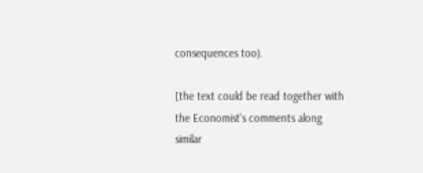consequences too).

[the text could be read together with the Economist's comments along similar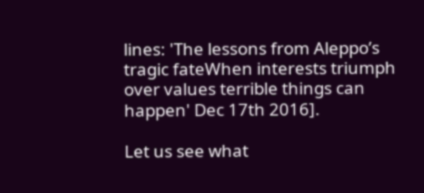lines: 'The lessons from Aleppo’s tragic fateWhen interests triumph over values terrible things can happen' Dec 17th 2016].

Let us see what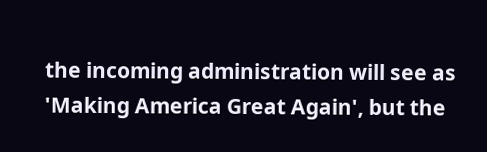the incoming administration will see as 'Making America Great Again', but the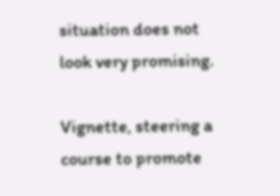situation does not look very promising.

Vignette, steering a course to promote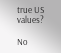true US values?

No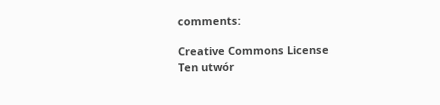comments:

Creative Commons License
Ten utwór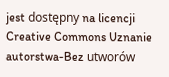jest dostępny na licencji Creative Commons Uznanie autorstwa-Bez utworów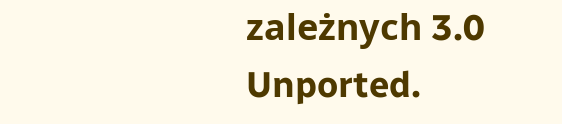zależnych 3.0 Unported.